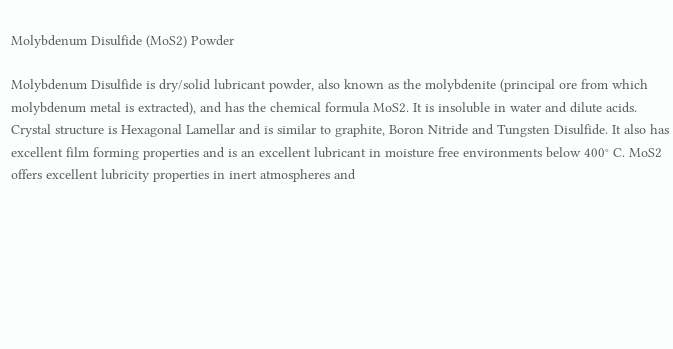Molybdenum Disulfide (MoS2) Powder

Molybdenum Disulfide is dry/solid lubricant powder, also known as the molybdenite (principal ore from which molybdenum metal is extracted), and has the chemical formula MoS2. It is insoluble in water and dilute acids. Crystal structure is Hexagonal Lamellar and is similar to graphite, Boron Nitride and Tungsten Disulfide. It also has excellent film forming properties and is an excellent lubricant in moisture free environments below 400° C. MoS2 offers excellent lubricity properties in inert atmospheres and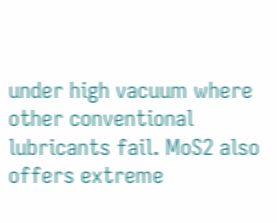under high vacuum where other conventional lubricants fail. MoS2 also offers extreme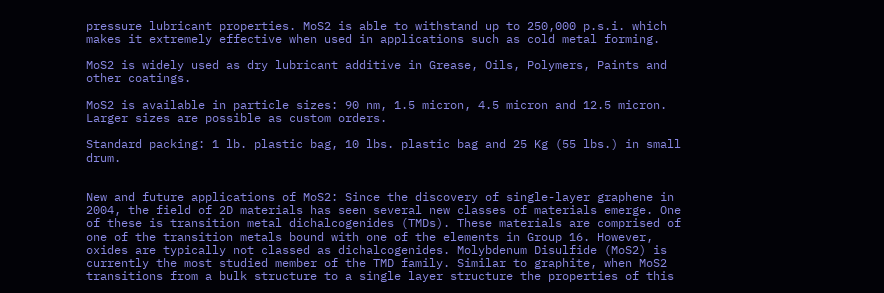pressure lubricant properties. MoS2 is able to withstand up to 250,000 p.s.i. which makes it extremely effective when used in applications such as cold metal forming.

MoS2 is widely used as dry lubricant additive in Grease, Oils, Polymers, Paints and other coatings.

MoS2 is available in particle sizes: 90 nm, 1.5 micron, 4.5 micron and 12.5 micron.
Larger sizes are possible as custom orders.

Standard packing: 1 lb. plastic bag, 10 lbs. plastic bag and 25 Kg (55 lbs.) in small drum.


New and future applications of MoS2: Since the discovery of single-layer graphene in 2004, the field of 2D materials has seen several new classes of materials emerge. One of these is transition metal dichalcogenides (TMDs). These materials are comprised of one of the transition metals bound with one of the elements in Group 16. However, oxides are typically not classed as dichalcogenides. Molybdenum Disulfide (MoS2) is currently the most studied member of the TMD family. Similar to graphite, when MoS2 transitions from a bulk structure to a single layer structure the properties of this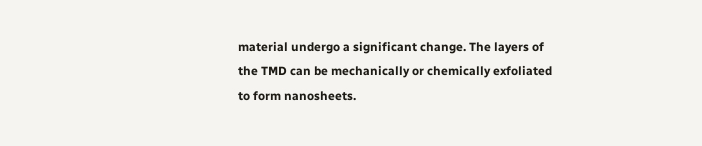material undergo a significant change. The layers of the TMD can be mechanically or chemically exfoliated to form nanosheets.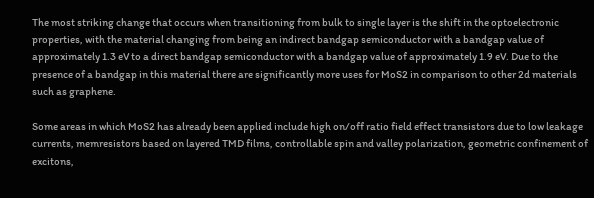The most striking change that occurs when transitioning from bulk to single layer is the shift in the optoelectronic properties, with the material changing from being an indirect bandgap semiconductor with a bandgap value of approximately 1.3 eV to a direct bandgap semiconductor with a bandgap value of approximately 1.9 eV. Due to the presence of a bandgap in this material there are significantly more uses for MoS2 in comparison to other 2d materials such as graphene.

Some areas in which MoS2 has already been applied include high on/off ratio field effect transistors due to low leakage currents, memresistors based on layered TMD films, controllable spin and valley polarization, geometric confinement of excitons,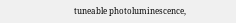tuneable photoluminescence,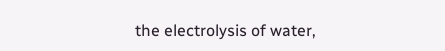the electrolysis of water,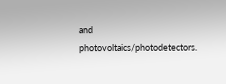and photovoltaics/photodetectors.